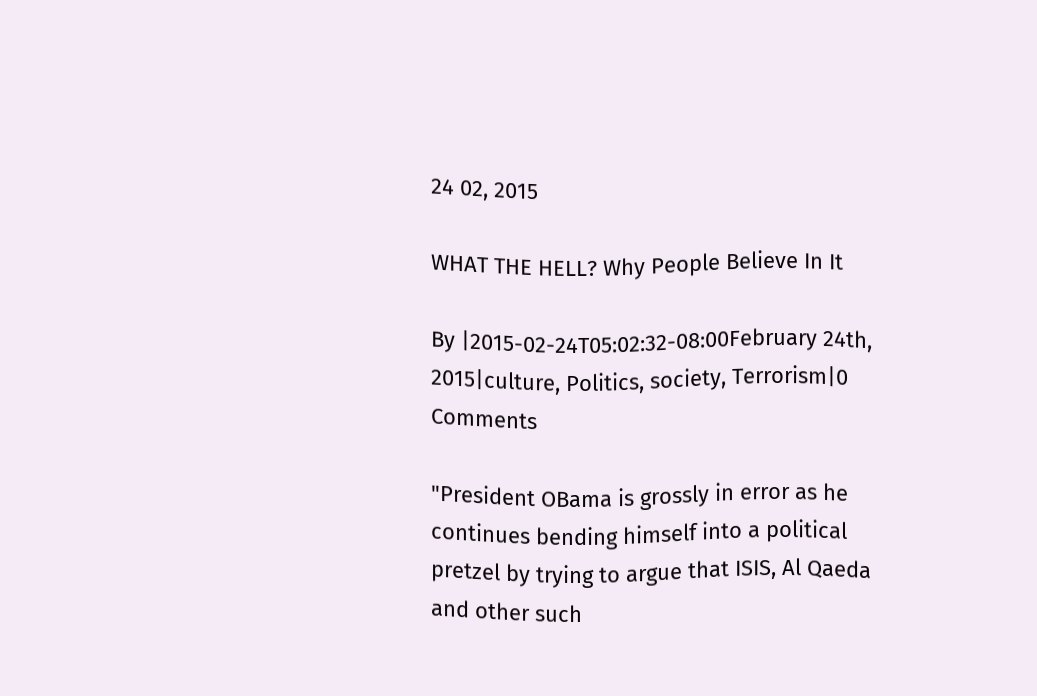24 02, 2015

WHAT THE HELL? Why People Believe In It

By |2015-02-24T05:02:32-08:00February 24th, 2015|culture, Politics, society, Terrorism|0 Comments

"President OBama is grossly in error as he continues bending himself into a political pretzel by trying to argue that ISIS, Al Qaeda and other such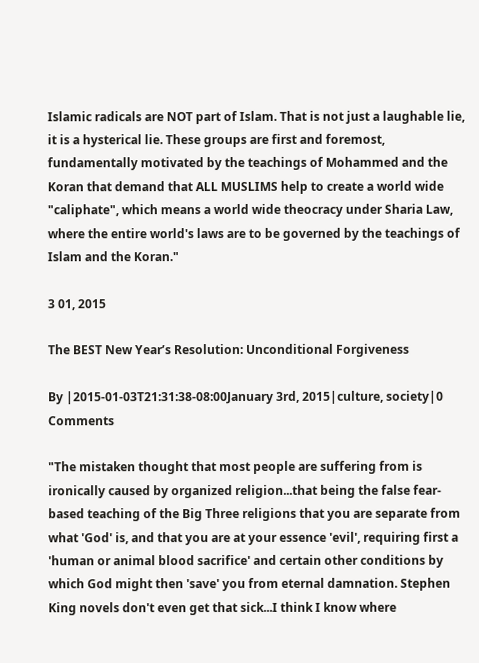Islamic radicals are NOT part of Islam. That is not just a laughable lie, it is a hysterical lie. These groups are first and foremost, fundamentally motivated by the teachings of Mohammed and the Koran that demand that ALL MUSLIMS help to create a world wide "caliphate", which means a world wide theocracy under Sharia Law, where the entire world's laws are to be governed by the teachings of Islam and the Koran."

3 01, 2015

The BEST New Year’s Resolution: Unconditional Forgiveness

By |2015-01-03T21:31:38-08:00January 3rd, 2015|culture, society|0 Comments

"The mistaken thought that most people are suffering from is ironically caused by organized religion...that being the false fear-based teaching of the Big Three religions that you are separate from what 'God' is, and that you are at your essence 'evil', requiring first a 'human or animal blood sacrifice' and certain other conditions by which God might then 'save' you from eternal damnation. Stephen King novels don't even get that sick...I think I know where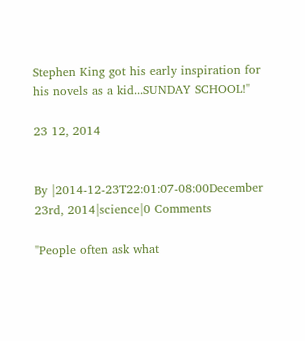Stephen King got his early inspiration for his novels as a kid...SUNDAY SCHOOL!"

23 12, 2014


By |2014-12-23T22:01:07-08:00December 23rd, 2014|science|0 Comments

"People often ask what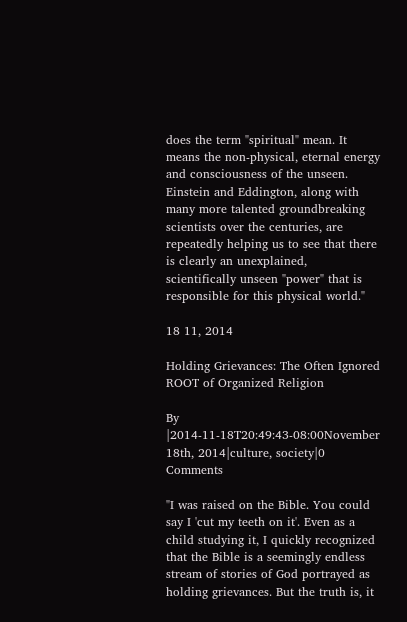does the term "spiritual" mean. It means the non-physical, eternal energy and consciousness of the unseen. Einstein and Eddington, along with many more talented groundbreaking scientists over the centuries, are repeatedly helping us to see that there is clearly an unexplained, scientifically unseen "power" that is responsible for this physical world."

18 11, 2014

Holding Grievances: The Often Ignored ROOT of Organized Religion

By |2014-11-18T20:49:43-08:00November 18th, 2014|culture, society|0 Comments

"I was raised on the Bible. You could say I 'cut my teeth on it'. Even as a child studying it, I quickly recognized that the Bible is a seemingly endless stream of stories of God portrayed as holding grievances. But the truth is, it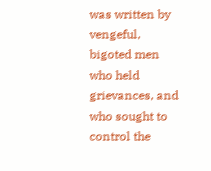was written by vengeful, bigoted men who held grievances, and who sought to control the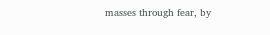masses through fear, by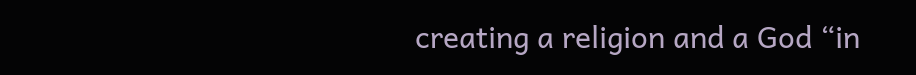creating a religion and a God “in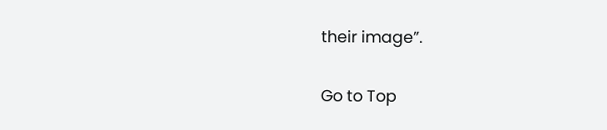their image”.

Go to Top